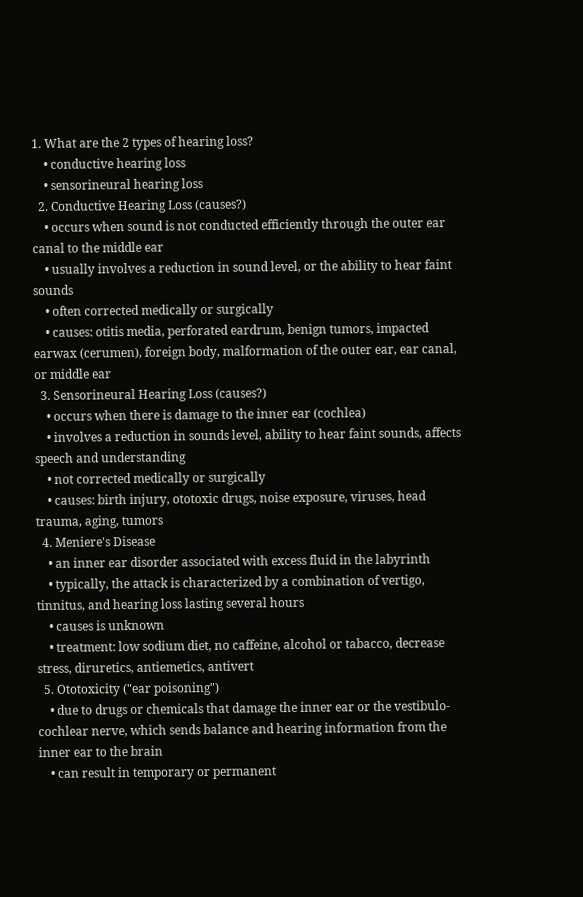1. What are the 2 types of hearing loss?
    • conductive hearing loss
    • sensorineural hearing loss
  2. Conductive Hearing Loss (causes?)
    • occurs when sound is not conducted efficiently through the outer ear canal to the middle ear
    • usually involves a reduction in sound level, or the ability to hear faint sounds
    • often corrected medically or surgically
    • causes: otitis media, perforated eardrum, benign tumors, impacted earwax (cerumen), foreign body, malformation of the outer ear, ear canal, or middle ear
  3. Sensorineural Hearing Loss (causes?)
    • occurs when there is damage to the inner ear (cochlea)
    • involves a reduction in sounds level, ability to hear faint sounds, affects speech and understanding
    • not corrected medically or surgically
    • causes: birth injury, ototoxic drugs, noise exposure, viruses, head trauma, aging, tumors
  4. Meniere's Disease
    • an inner ear disorder associated with excess fluid in the labyrinth
    • typically, the attack is characterized by a combination of vertigo, tinnitus, and hearing loss lasting several hours
    • causes is unknown
    • treatment: low sodium diet, no caffeine, alcohol or tabacco, decrease stress, diruretics, antiemetics, antivert
  5. Ototoxicity ("ear poisoning")
    • due to drugs or chemicals that damage the inner ear or the vestibulo-cochlear nerve, which sends balance and hearing information from the inner ear to the brain
    • can result in temporary or permanent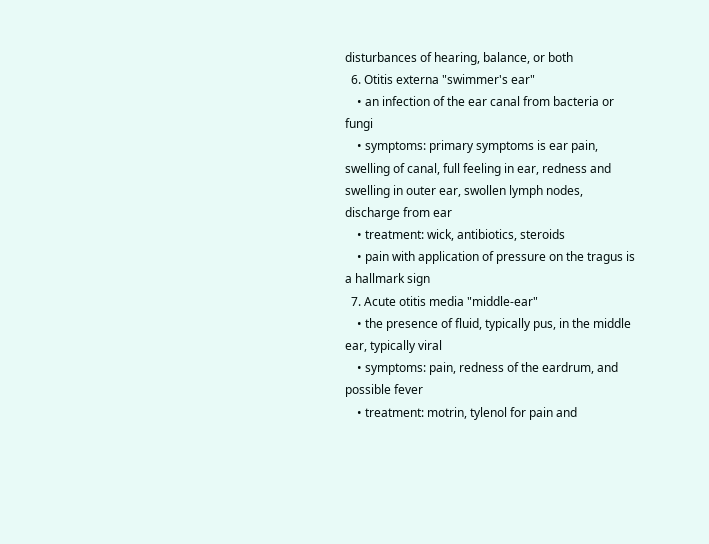disturbances of hearing, balance, or both
  6. Otitis externa "swimmer's ear"
    • an infection of the ear canal from bacteria or fungi
    • symptoms: primary symptoms is ear pain, swelling of canal, full feeling in ear, redness and swelling in outer ear, swollen lymph nodes, discharge from ear
    • treatment: wick, antibiotics, steroids
    • pain with application of pressure on the tragus is a hallmark sign
  7. Acute otitis media "middle-ear"
    • the presence of fluid, typically pus, in the middle ear, typically viral
    • symptoms: pain, redness of the eardrum, and possible fever
    • treatment: motrin, tylenol for pain and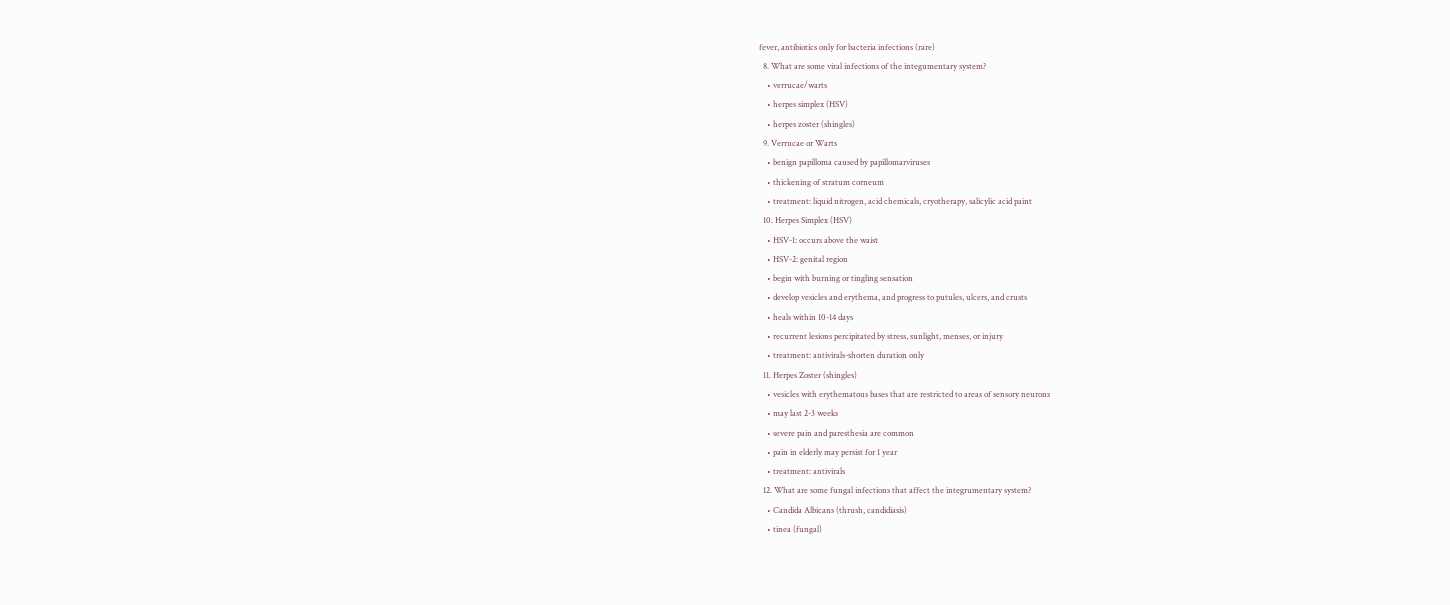fever, antibiotics only for bacteria infections (rare)
  8. What are some viral infections of the integumentary system?
    • verrucae/warts
    • herpes simplex (HSV)
    • herpes zoster (shingles)
  9. Verrucae or Warts
    • benign papilloma caused by papillomarviruses
    • thickening of stratum corneum
    • treatment: liquid nitrogen, acid chemicals, cryotherapy, salicylic acid paint
  10. Herpes Simplex (HSV)
    • HSV-1: occurs above the waist
    • HSV-2: genital region
    • begin with burning or tingling sensation
    • develop vesicles and erythema, and progress to putules, ulcers, and crusts
    • heals within 10-14 days
    • recurrent lesions percipitated by stress, sunlight, menses, or injury
    • treatment: antivirals-shorten duration only
  11. Herpes Zoster (shingles)
    • vesicles with erythematous bases that are restricted to areas of sensory neurons
    • may last 2-3 weeks
    • severe pain and paresthesia are common
    • pain in elderly may persist for 1 year
    • treatment: antivirals
  12. What are some fungal infections that affect the integrumentary system?
    • Candida Albicans (thrush, candidiasis)
    • tinea (fungal)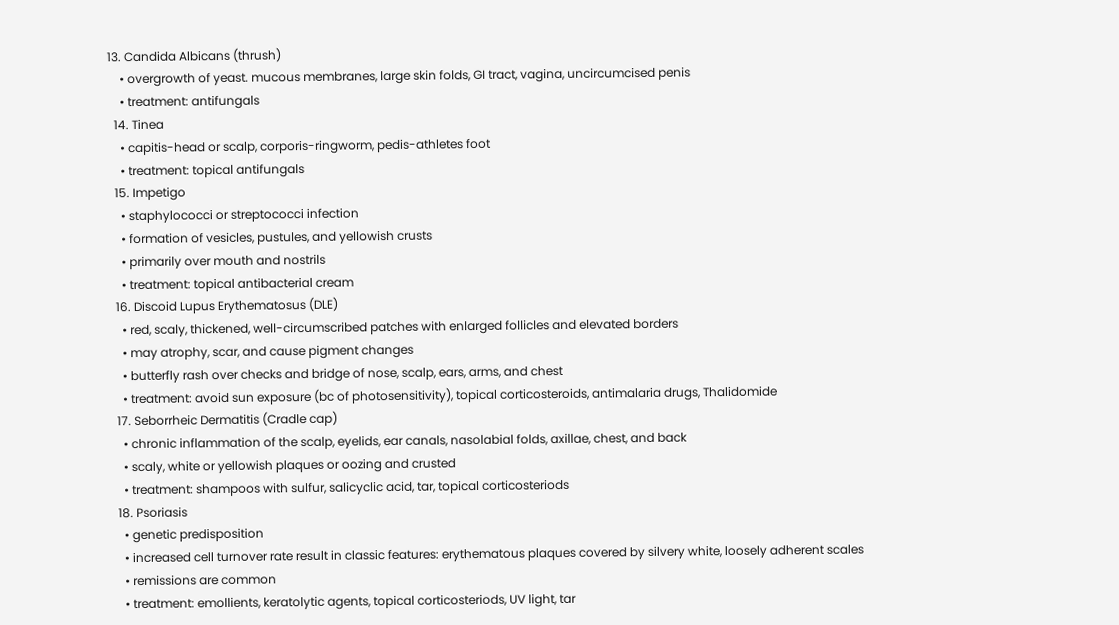13. Candida Albicans (thrush)
    • overgrowth of yeast. mucous membranes, large skin folds, GI tract, vagina, uncircumcised penis
    • treatment: antifungals
  14. Tinea
    • capitis-head or scalp, corporis-ringworm, pedis-athletes foot
    • treatment: topical antifungals
  15. Impetigo
    • staphylococci or streptococci infection
    • formation of vesicles, pustules, and yellowish crusts
    • primarily over mouth and nostrils
    • treatment: topical antibacterial cream
  16. Discoid Lupus Erythematosus (DLE)
    • red, scaly, thickened, well-circumscribed patches with enlarged follicles and elevated borders
    • may atrophy, scar, and cause pigment changes
    • butterfly rash over checks and bridge of nose, scalp, ears, arms, and chest
    • treatment: avoid sun exposure (bc of photosensitivity), topical corticosteroids, antimalaria drugs, Thalidomide
  17. Seborrheic Dermatitis (Cradle cap)
    • chronic inflammation of the scalp, eyelids, ear canals, nasolabial folds, axillae, chest, and back
    • scaly, white or yellowish plaques or oozing and crusted
    • treatment: shampoos with sulfur, salicyclic acid, tar, topical corticosteriods
  18. Psoriasis
    • genetic predisposition
    • increased cell turnover rate result in classic features: erythematous plaques covered by silvery white, loosely adherent scales
    • remissions are common
    • treatment: emollients, keratolytic agents, topical corticosteriods, UV light, tar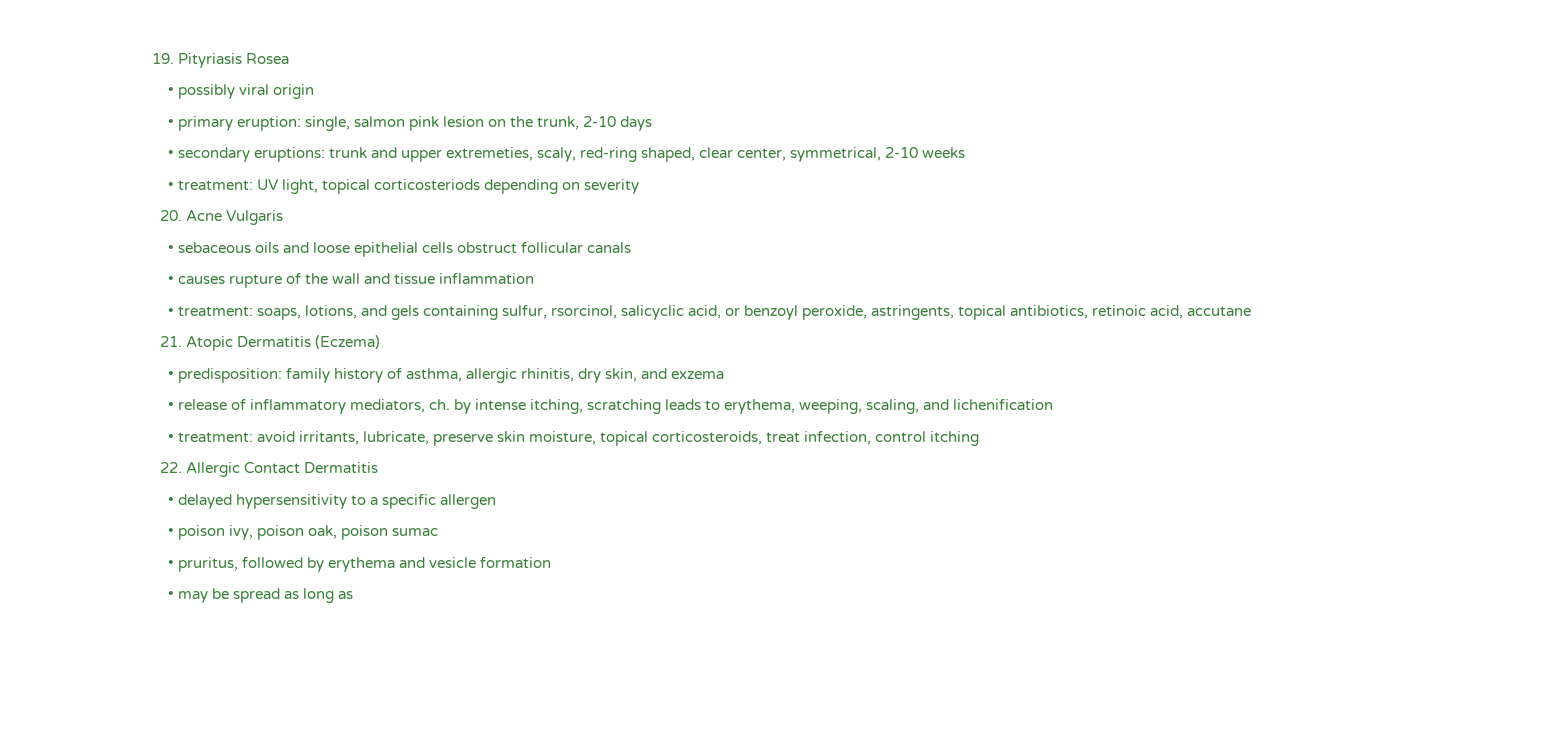19. Pityriasis Rosea
    • possibly viral origin
    • primary eruption: single, salmon pink lesion on the trunk, 2-10 days
    • secondary eruptions: trunk and upper extremeties, scaly, red-ring shaped, clear center, symmetrical, 2-10 weeks
    • treatment: UV light, topical corticosteriods depending on severity
  20. Acne Vulgaris
    • sebaceous oils and loose epithelial cells obstruct follicular canals
    • causes rupture of the wall and tissue inflammation
    • treatment: soaps, lotions, and gels containing sulfur, rsorcinol, salicyclic acid, or benzoyl peroxide, astringents, topical antibiotics, retinoic acid, accutane
  21. Atopic Dermatitis (Eczema)
    • predisposition: family history of asthma, allergic rhinitis, dry skin, and exzema
    • release of inflammatory mediators, ch. by intense itching, scratching leads to erythema, weeping, scaling, and lichenification
    • treatment: avoid irritants, lubricate, preserve skin moisture, topical corticosteroids, treat infection, control itching
  22. Allergic Contact Dermatitis
    • delayed hypersensitivity to a specific allergen
    • poison ivy, poison oak, poison sumac
    • pruritus, followed by erythema and vesicle formation
    • may be spread as long as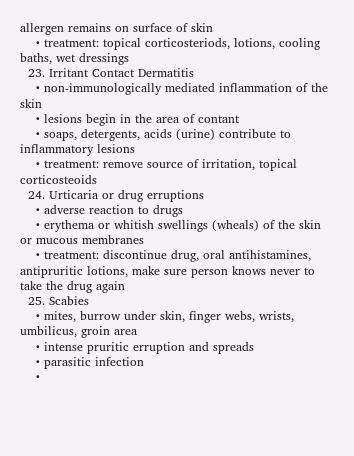allergen remains on surface of skin
    • treatment: topical corticosteriods, lotions, cooling baths, wet dressings
  23. Irritant Contact Dermatitis
    • non-immunologically mediated inflammation of the skin
    • lesions begin in the area of contant
    • soaps, detergents, acids (urine) contribute to inflammatory lesions
    • treatment: remove source of irritation, topical corticosteoids
  24. Urticaria or drug erruptions
    • adverse reaction to drugs
    • erythema or whitish swellings (wheals) of the skin or mucous membranes
    • treatment: discontinue drug, oral antihistamines, antipruritic lotions, make sure person knows never to take the drug again
  25. Scabies
    • mites, burrow under skin, finger webs, wrists, umbilicus, groin area
    • intense pruritic erruption and spreads
    • parasitic infection
    •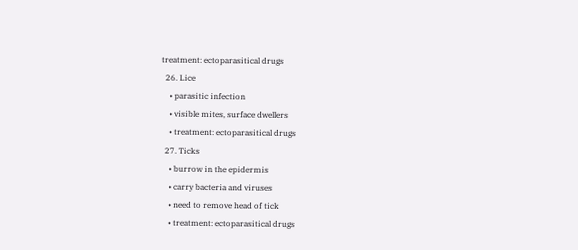treatment: ectoparasitical drugs
  26. Lice
    • parasitic infection
    • visible mites, surface dwellers
    • treatment: ectoparasitical drugs
  27. Ticks
    • burrow in the epidermis
    • carry bacteria and viruses
    • need to remove head of tick
    • treatment: ectoparasitical drugs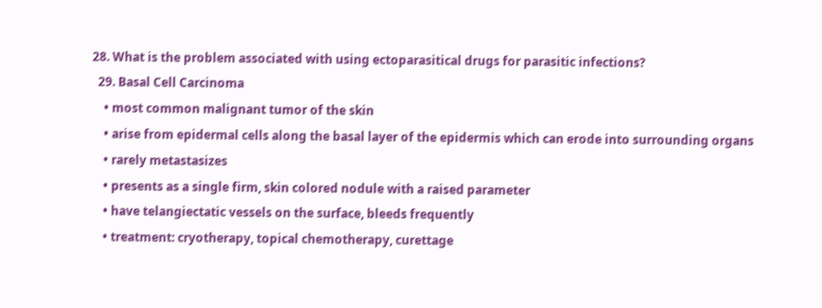28. What is the problem associated with using ectoparasitical drugs for parasitic infections?
  29. Basal Cell Carcinoma
    • most common malignant tumor of the skin
    • arise from epidermal cells along the basal layer of the epidermis which can erode into surrounding organs
    • rarely metastasizes
    • presents as a single firm, skin colored nodule with a raised parameter
    • have telangiectatic vessels on the surface, bleeds frequently
    • treatment: cryotherapy, topical chemotherapy, curettage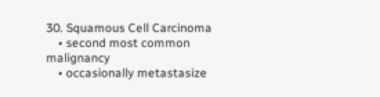30. Squamous Cell Carcinoma
    • second most common malignancy
    • occasionally metastasize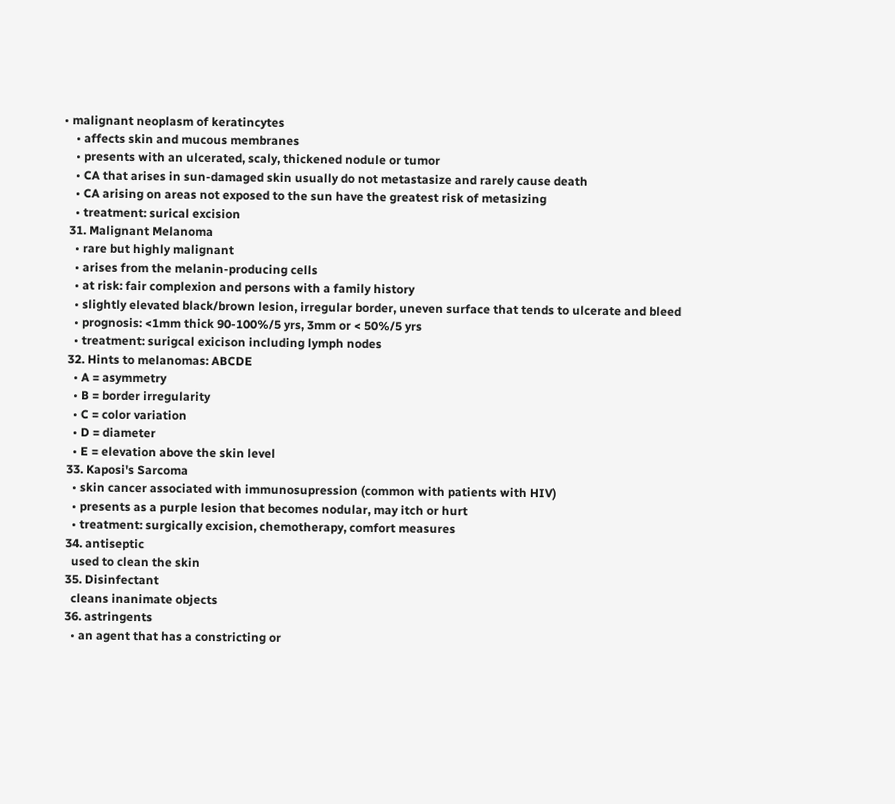• malignant neoplasm of keratincytes
    • affects skin and mucous membranes
    • presents with an ulcerated, scaly, thickened nodule or tumor
    • CA that arises in sun-damaged skin usually do not metastasize and rarely cause death
    • CA arising on areas not exposed to the sun have the greatest risk of metasizing
    • treatment: surical excision
  31. Malignant Melanoma
    • rare but highly malignant
    • arises from the melanin-producing cells
    • at risk: fair complexion and persons with a family history
    • slightly elevated black/brown lesion, irregular border, uneven surface that tends to ulcerate and bleed
    • prognosis: <1mm thick 90-100%/5 yrs, 3mm or < 50%/5 yrs
    • treatment: surigcal exicison including lymph nodes
  32. Hints to melanomas: ABCDE
    • A = asymmetry
    • B = border irregularity
    • C = color variation
    • D = diameter
    • E = elevation above the skin level
  33. Kaposi's Sarcoma
    • skin cancer associated with immunosupression (common with patients with HIV)
    • presents as a purple lesion that becomes nodular, may itch or hurt
    • treatment: surgically excision, chemotherapy, comfort measures
  34. antiseptic
    used to clean the skin
  35. Disinfectant
    cleans inanimate objects
  36. astringents
    • an agent that has a constricting or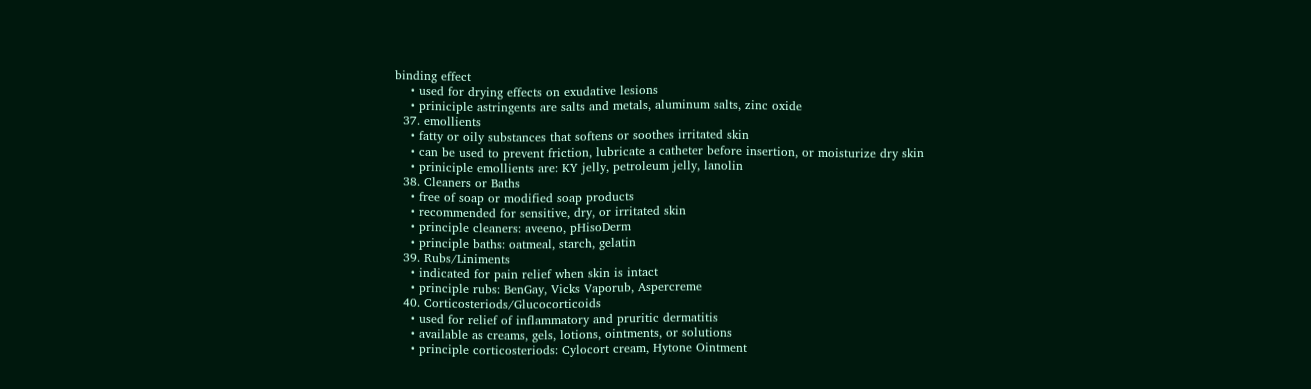binding effect
    • used for drying effects on exudative lesions
    • priniciple astringents are salts and metals, aluminum salts, zinc oxide
  37. emollients
    • fatty or oily substances that softens or soothes irritated skin
    • can be used to prevent friction, lubricate a catheter before insertion, or moisturize dry skin
    • priniciple emollients are: KY jelly, petroleum jelly, lanolin
  38. Cleaners or Baths
    • free of soap or modified soap products
    • recommended for sensitive, dry, or irritated skin
    • principle cleaners: aveeno, pHisoDerm
    • principle baths: oatmeal, starch, gelatin
  39. Rubs/Liniments
    • indicated for pain relief when skin is intact
    • principle rubs: BenGay, Vicks Vaporub, Aspercreme
  40. Corticosteriods/Glucocorticoids
    • used for relief of inflammatory and pruritic dermatitis
    • available as creams, gels, lotions, ointments, or solutions
    • principle corticosteriods: Cylocort cream, Hytone Ointment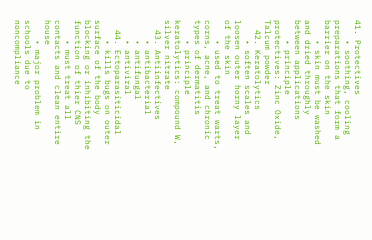41. Protectives
    • soothing, cooling preparations that form a barrier on the skin
    • skin must be washed and dried throughly between applications
    • principle protectives: Zinc Oxide, Talcum powder
  42. Keratolytics
    • soften scales and loosen outer horny layer of the skin
    • used to treat warts, corns, acne, and chronic types of dermatitis
    • principle keratolytics: compound W, silver nitrate
  43. Antiinfectives
    • antibacterial
    • antifungal
    • antiviral
  44. Ectoparasiticidal
    • kills bugs on outer surface of the body blocking or inhibiting the function of thier CNS
    • must treat all contacts and clean entire house
    • major problem in schools due to noncompliance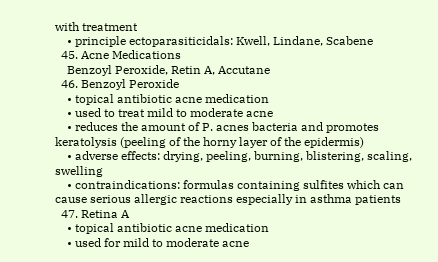with treatment
    • principle ectoparasiticidals: Kwell, Lindane, Scabene
  45. Acne Medications
    Benzoyl Peroxide, Retin A, Accutane
  46. Benzoyl Peroxide
    • topical antibiotic acne medication
    • used to treat mild to moderate acne
    • reduces the amount of P. acnes bacteria and promotes keratolysis (peeling of the horny layer of the epidermis)
    • adverse effects: drying, peeling, burning, blistering, scaling, swelling
    • contraindications: formulas containing sulfites which can cause serious allergic reactions especially in asthma patients
  47. Retina A
    • topical antibiotic acne medication
    • used for mild to moderate acne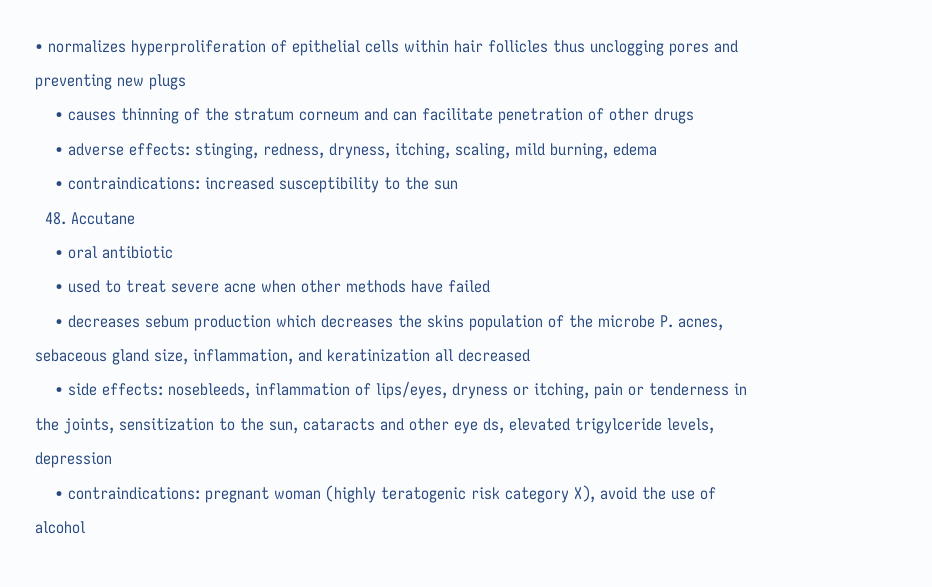• normalizes hyperproliferation of epithelial cells within hair follicles thus unclogging pores and preventing new plugs
    • causes thinning of the stratum corneum and can facilitate penetration of other drugs
    • adverse effects: stinging, redness, dryness, itching, scaling, mild burning, edema
    • contraindications: increased susceptibility to the sun
  48. Accutane
    • oral antibiotic
    • used to treat severe acne when other methods have failed
    • decreases sebum production which decreases the skins population of the microbe P. acnes, sebaceous gland size, inflammation, and keratinization all decreased
    • side effects: nosebleeds, inflammation of lips/eyes, dryness or itching, pain or tenderness in the joints, sensitization to the sun, cataracts and other eye ds, elevated trigylceride levels, depression
    • contraindications: pregnant woman (highly teratogenic risk category X), avoid the use of alcohol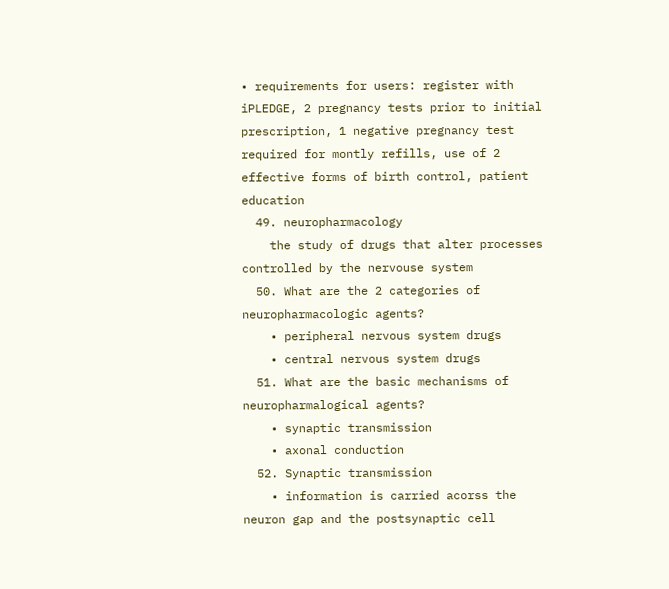• requirements for users: register with iPLEDGE, 2 pregnancy tests prior to initial prescription, 1 negative pregnancy test required for montly refills, use of 2 effective forms of birth control, patient education
  49. neuropharmacology
    the study of drugs that alter processes controlled by the nervouse system
  50. What are the 2 categories of neuropharmacologic agents?
    • peripheral nervous system drugs
    • central nervous system drugs
  51. What are the basic mechanisms of neuropharmalogical agents?
    • synaptic transmission
    • axonal conduction
  52. Synaptic transmission
    • information is carried acorss the neuron gap and the postsynaptic cell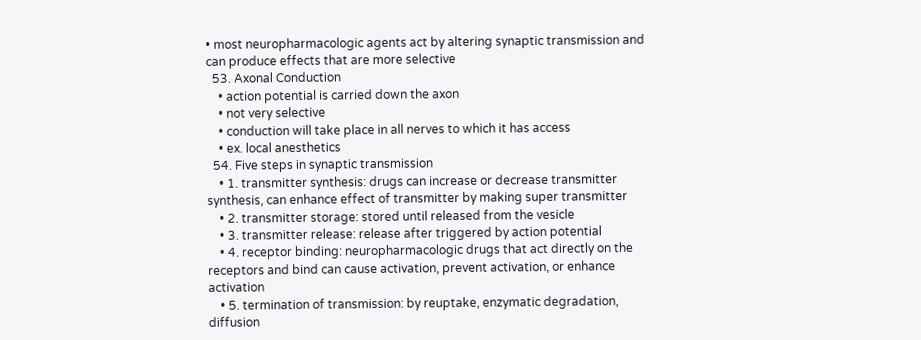• most neuropharmacologic agents act by altering synaptic transmission and can produce effects that are more selective
  53. Axonal Conduction
    • action potential is carried down the axon
    • not very selective
    • conduction will take place in all nerves to which it has access
    • ex. local anesthetics
  54. Five steps in synaptic transmission
    • 1. transmitter synthesis: drugs can increase or decrease transmitter synthesis, can enhance effect of transmitter by making super transmitter
    • 2. transmitter storage: stored until released from the vesicle
    • 3. transmitter release: release after triggered by action potential
    • 4. receptor binding: neuropharmacologic drugs that act directly on the receptors and bind can cause activation, prevent activation, or enhance activation
    • 5. termination of transmission: by reuptake, enzymatic degradation, diffusion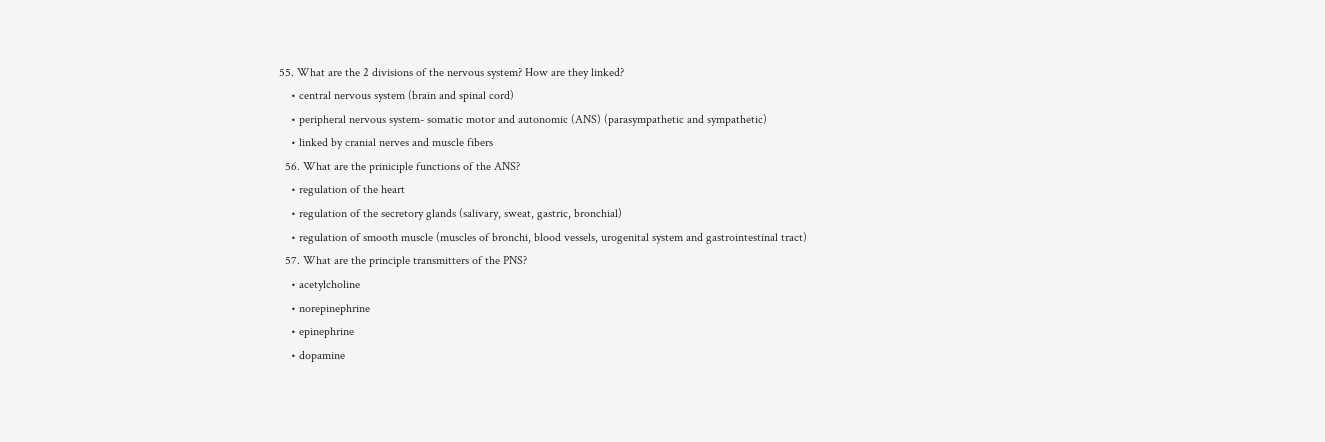55. What are the 2 divisions of the nervous system? How are they linked?
    • central nervous system (brain and spinal cord)
    • peripheral nervous system- somatic motor and autonomic (ANS) (parasympathetic and sympathetic)
    • linked by cranial nerves and muscle fibers
  56. What are the priniciple functions of the ANS?
    • regulation of the heart
    • regulation of the secretory glands (salivary, sweat, gastric, bronchial)
    • regulation of smooth muscle (muscles of bronchi, blood vessels, urogenital system and gastrointestinal tract)
  57. What are the principle transmitters of the PNS?
    • acetylcholine
    • norepinephrine
    • epinephrine
    • dopamine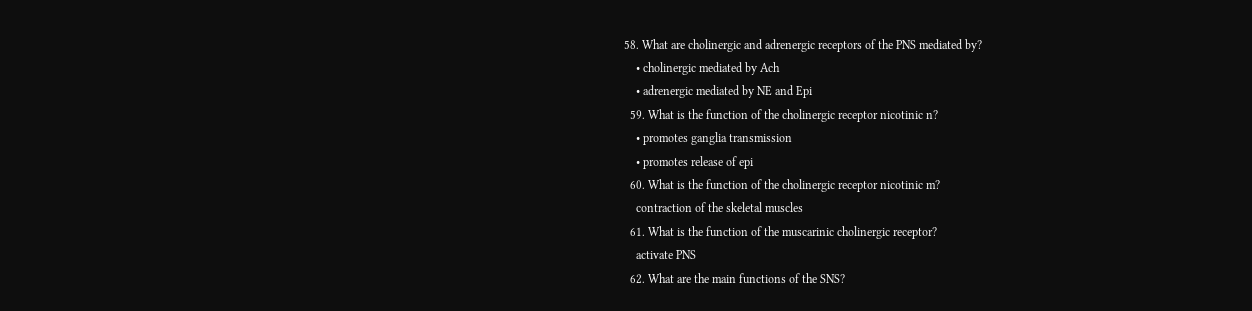58. What are cholinergic and adrenergic receptors of the PNS mediated by?
    • cholinergic mediated by Ach
    • adrenergic mediated by NE and Epi
  59. What is the function of the cholinergic receptor nicotinic n?
    • promotes ganglia transmission
    • promotes release of epi
  60. What is the function of the cholinergic receptor nicotinic m?
    contraction of the skeletal muscles
  61. What is the function of the muscarinic cholinergic receptor?
    activate PNS
  62. What are the main functions of the SNS?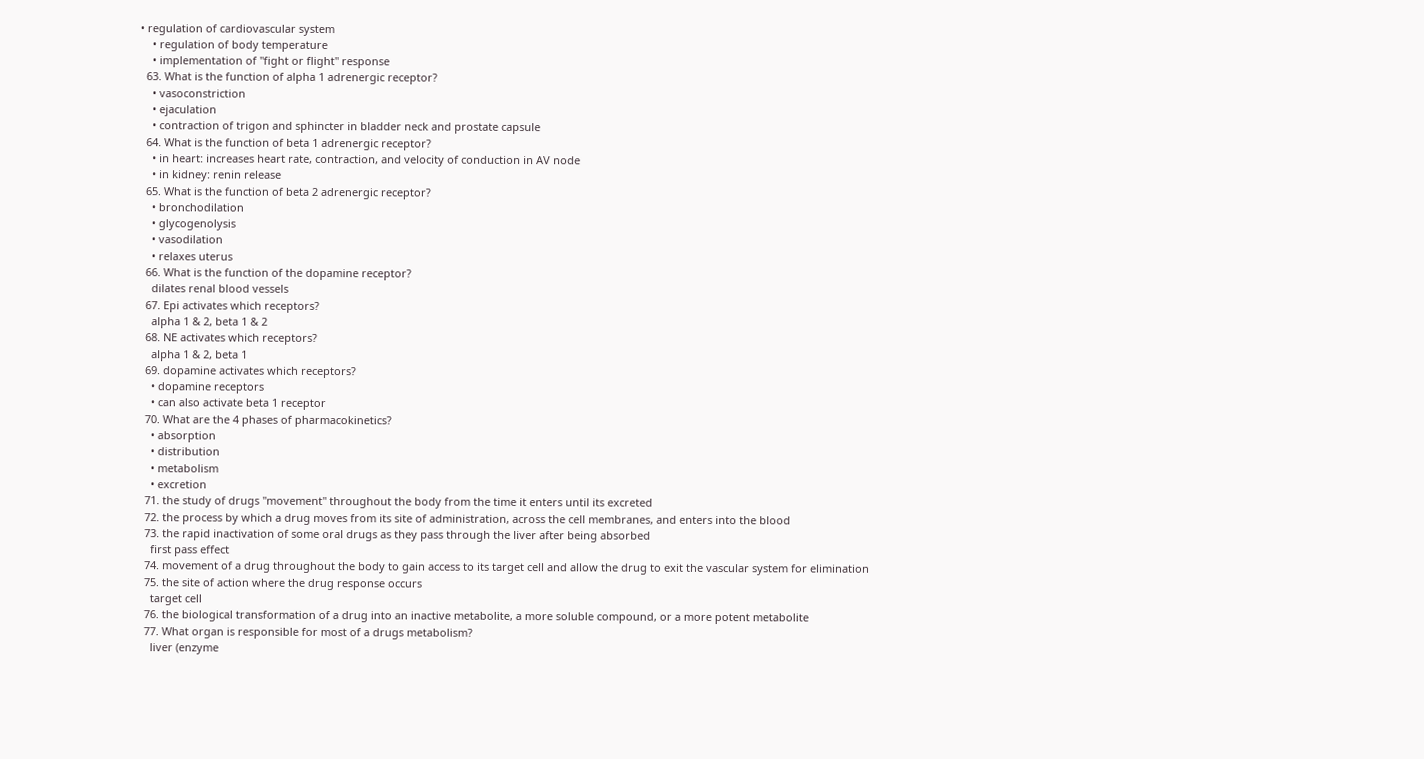• regulation of cardiovascular system
    • regulation of body temperature
    • implementation of "fight or flight" response
  63. What is the function of alpha 1 adrenergic receptor?
    • vasoconstriction
    • ejaculation
    • contraction of trigon and sphincter in bladder neck and prostate capsule
  64. What is the function of beta 1 adrenergic receptor?
    • in heart: increases heart rate, contraction, and velocity of conduction in AV node
    • in kidney: renin release
  65. What is the function of beta 2 adrenergic receptor?
    • bronchodilation
    • glycogenolysis
    • vasodilation
    • relaxes uterus
  66. What is the function of the dopamine receptor?
    dilates renal blood vessels
  67. Epi activates which receptors?
    alpha 1 & 2, beta 1 & 2
  68. NE activates which receptors?
    alpha 1 & 2, beta 1
  69. dopamine activates which receptors?
    • dopamine receptors
    • can also activate beta 1 receptor
  70. What are the 4 phases of pharmacokinetics?
    • absorption
    • distribution
    • metabolism
    • excretion
  71. the study of drugs "movement" throughout the body from the time it enters until its excreted
  72. the process by which a drug moves from its site of administration, across the cell membranes, and enters into the blood
  73. the rapid inactivation of some oral drugs as they pass through the liver after being absorbed
    first pass effect
  74. movement of a drug throughout the body to gain access to its target cell and allow the drug to exit the vascular system for elimination
  75. the site of action where the drug response occurs
    target cell
  76. the biological transformation of a drug into an inactive metabolite, a more soluble compound, or a more potent metabolite
  77. What organ is responsible for most of a drugs metabolism?
    liver (enzyme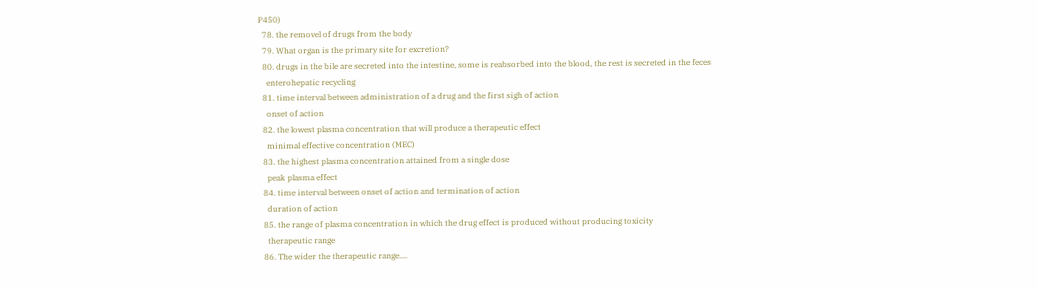P450)
  78. the removel of drugs from the body
  79. What organ is the primary site for excretion?
  80. drugs in the bile are secreted into the intestine, some is reabsorbed into the blood, the rest is secreted in the feces
    enterohepatic recycling
  81. time interval between administration of a drug and the first sigh of action
    onset of action
  82. the lowest plasma concentration that will produce a therapeutic effect
    minimal effective concentration (MEC)
  83. the highest plasma concentration attained from a single dose
    peak plasma effect
  84. time interval between onset of action and termination of action
    duration of action
  85. the range of plasma concentration in which the drug effect is produced without producing toxicity
    therapeutic range
  86. The wider the therapeutic range....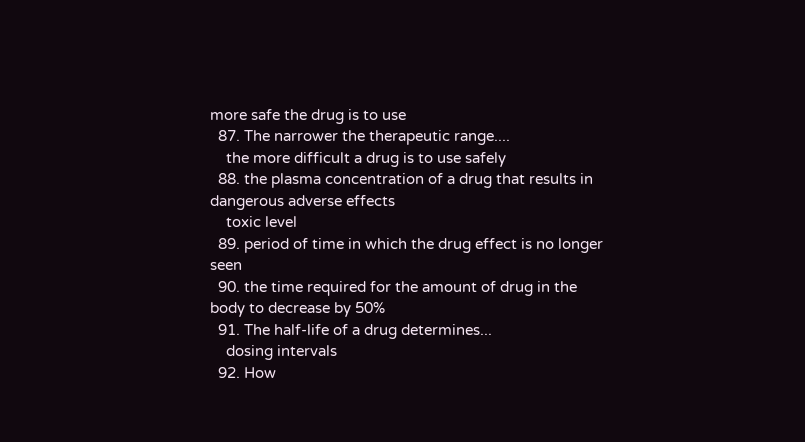more safe the drug is to use
  87. The narrower the therapeutic range....
    the more difficult a drug is to use safely
  88. the plasma concentration of a drug that results in dangerous adverse effects
    toxic level
  89. period of time in which the drug effect is no longer seen
  90. the time required for the amount of drug in the body to decrease by 50%
  91. The half-life of a drug determines...
    dosing intervals
  92. How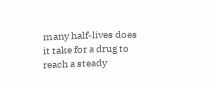many half-lives does it take for a drug to reach a steady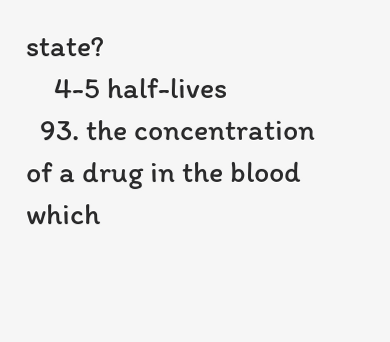state?
    4-5 half-lives
  93. the concentration of a drug in the blood which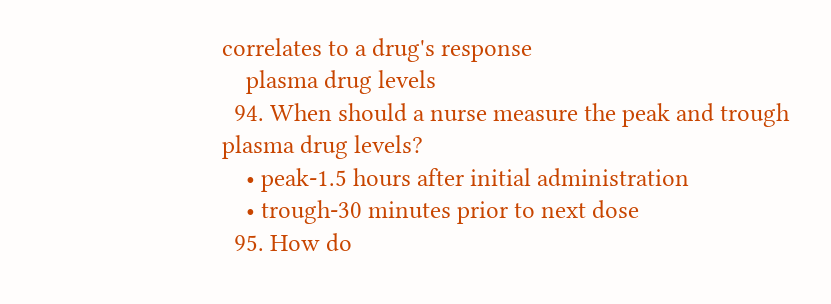correlates to a drug's response
    plasma drug levels
  94. When should a nurse measure the peak and trough plasma drug levels?
    • peak-1.5 hours after initial administration
    • trough-30 minutes prior to next dose
  95. How do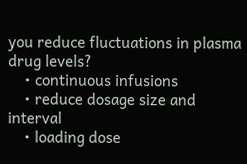you reduce fluctuations in plasma drug levels?
    • continuous infusions
    • reduce dosage size and interval
    • loading dose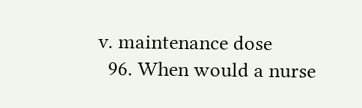v. maintenance dose
  96. When would a nurse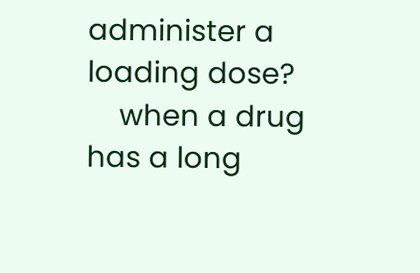administer a loading dose?
    when a drug has a long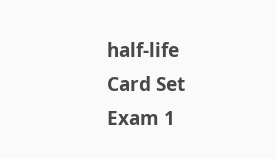half-life
Card Set
Exam 1